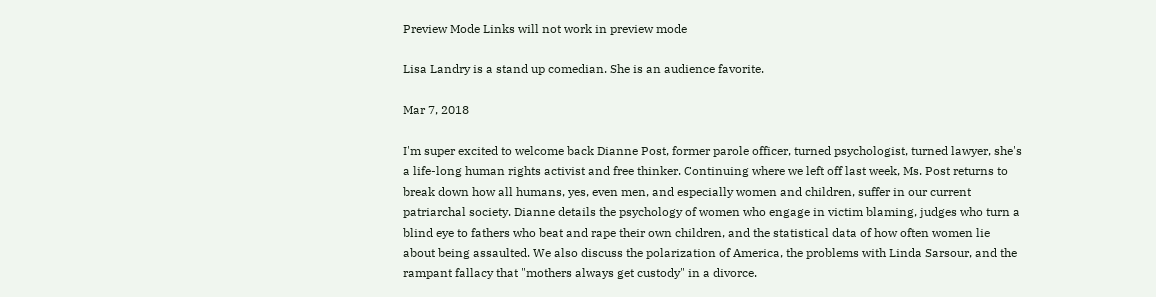Preview Mode Links will not work in preview mode

Lisa Landry is a stand up comedian. She is an audience favorite.

Mar 7, 2018

I'm super excited to welcome back Dianne Post, former parole officer, turned psychologist, turned lawyer, she's a life-long human rights activist and free thinker. Continuing where we left off last week, Ms. Post returns to break down how all humans, yes, even men, and especially women and children, suffer in our current patriarchal society. Dianne details the psychology of women who engage in victim blaming, judges who turn a blind eye to fathers who beat and rape their own children, and the statistical data of how often women lie about being assaulted. We also discuss the polarization of America, the problems with Linda Sarsour, and the rampant fallacy that "mothers always get custody" in a divorce.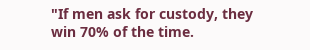"If men ask for custody, they win 70% of the time.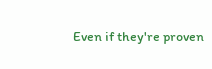Even if they're proven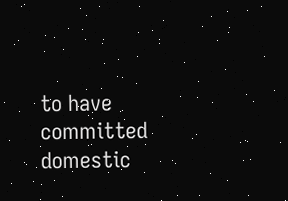to have committed domestic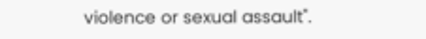violence or sexual assault".